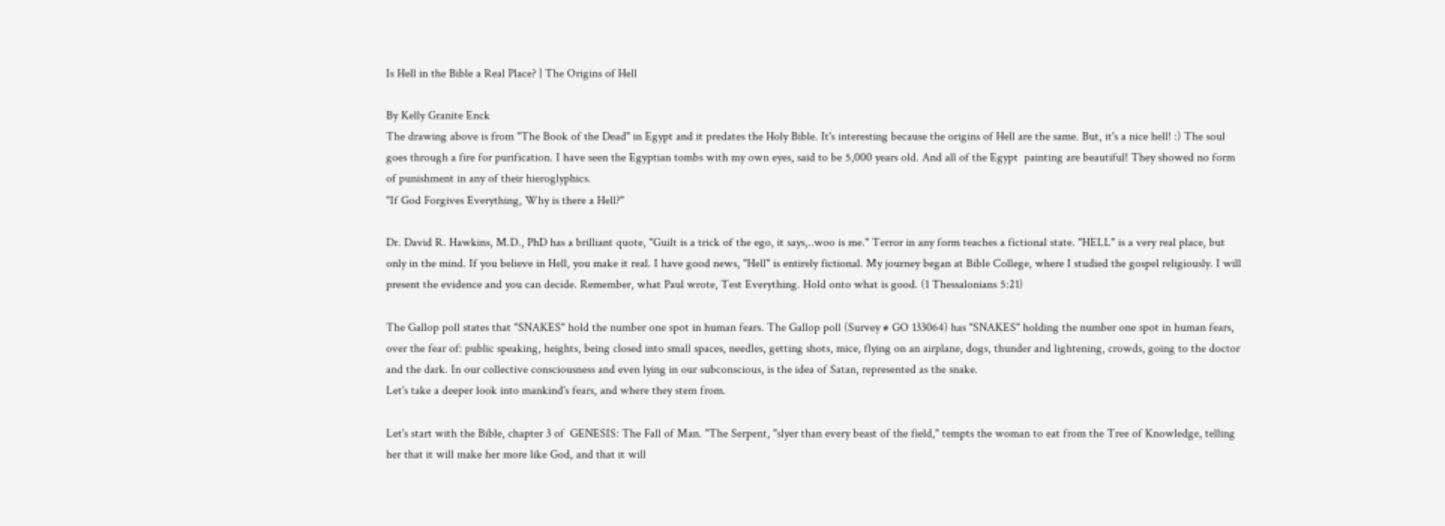Is Hell in the Bible a Real Place? | The Origins of Hell

By Kelly Granite Enck
The drawing above is from "The Book of the Dead" in Egypt and it predates the Holy Bible. It's interesting because the origins of Hell are the same. But, it's a nice hell! :) The soul goes through a fire for purification. I have seen the Egyptian tombs with my own eyes, said to be 5,000 years old. And all of the Egypt  painting are beautiful! They showed no form of punishment in any of their hieroglyphics.
"If God Forgives Everything, Why is there a Hell?"

Dr. David R. Hawkins, M.D., PhD has a brilliant quote, "Guilt is a trick of the ego, it says,..woo is me." Terror in any form teaches a fictional state. "HELL" is a very real place, but only in the mind. If you believe in Hell, you make it real. I have good news, "Hell" is entirely fictional. My journey began at Bible College, where I studied the gospel religiously. I will present the evidence and you can decide. Remember, what Paul wrote, Test Everything. Hold onto what is good. (1 Thessalonians 5:21)

The Gallop poll states that "SNAKES" hold the number one spot in human fears. The Gallop poll (Survey # GO 133064) has "SNAKES" holding the number one spot in human fears, over the fear of: public speaking, heights, being closed into small spaces, needles, getting shots, mice, flying on an airplane, dogs, thunder and lightening, crowds, going to the doctor and the dark. In our collective consciousness and even lying in our subconscious, is the idea of Satan, represented as the snake.
Let's take a deeper look into mankind's fears, and where they stem from.

Let's start with the Bible, chapter 3 of  GENESIS: The Fall of Man. "The Serpent, "slyer than every beast of the field," tempts the woman to eat from the Tree of Knowledge, telling her that it will make her more like God, and that it will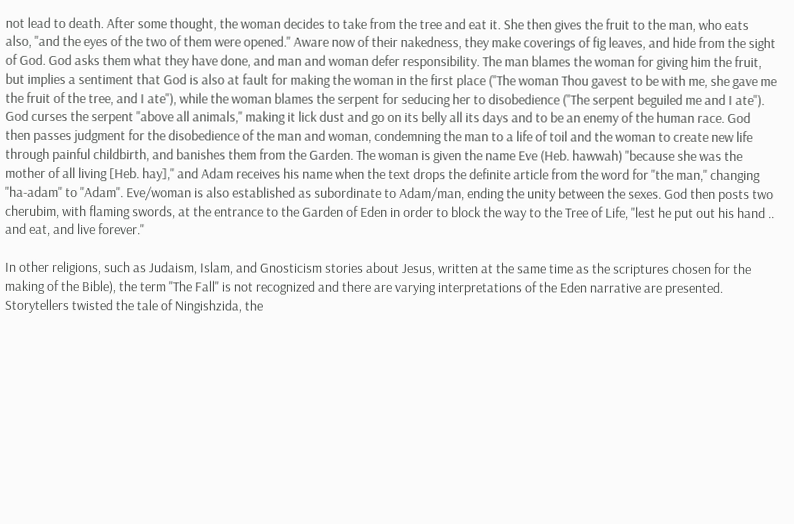not lead to death. After some thought, the woman decides to take from the tree and eat it. She then gives the fruit to the man, who eats also, "and the eyes of the two of them were opened." Aware now of their nakedness, they make coverings of fig leaves, and hide from the sight of God. God asks them what they have done, and man and woman defer responsibility. The man blames the woman for giving him the fruit, but implies a sentiment that God is also at fault for making the woman in the first place ("The woman Thou gavest to be with me, she gave me the fruit of the tree, and I ate"), while the woman blames the serpent for seducing her to disobedience ("The serpent beguiled me and I ate"). God curses the serpent "above all animals," making it lick dust and go on its belly all its days and to be an enemy of the human race. God then passes judgment for the disobedience of the man and woman, condemning the man to a life of toil and the woman to create new life through painful childbirth, and banishes them from the Garden. The woman is given the name Eve (Heb. hawwah) "because she was the mother of all living [Heb. hay]," and Adam receives his name when the text drops the definite article from the word for "the man," changing "ha-adam" to "Adam". Eve/woman is also established as subordinate to Adam/man, ending the unity between the sexes. God then posts two cherubim, with flaming swords, at the entrance to the Garden of Eden in order to block the way to the Tree of Life, "lest he put out his hand .. and eat, and live forever."

In other religions, such as Judaism, Islam, and Gnosticism stories about Jesus, written at the same time as the scriptures chosen for the making of the Bible), the term "The Fall" is not recognized and there are varying interpretations of the Eden narrative are presented. Storytellers twisted the tale of Ningishzida, the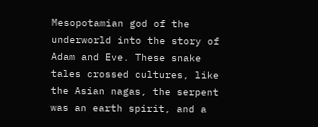Mesopotamian god of the underworld into the story of Adam and Eve. These snake tales crossed cultures, like the Asian nagas, the serpent was an earth spirit, and a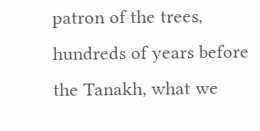patron of the trees, hundreds of years before the Tanakh, what we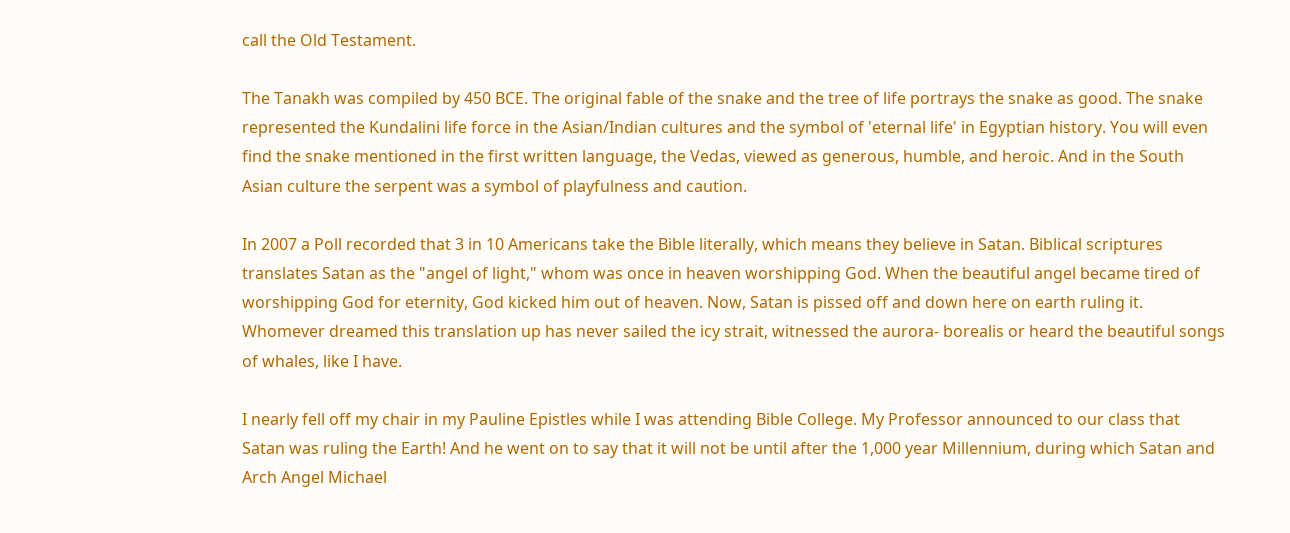call the Old Testament.

The Tanakh was compiled by 450 BCE. The original fable of the snake and the tree of life portrays the snake as good. The snake represented the Kundalini life force in the Asian/Indian cultures and the symbol of 'eternal life' in Egyptian history. You will even find the snake mentioned in the first written language, the Vedas, viewed as generous, humble, and heroic. And in the South Asian culture the serpent was a symbol of playfulness and caution.

In 2007 a Poll recorded that 3 in 10 Americans take the Bible literally, which means they believe in Satan. Biblical scriptures translates Satan as the "angel of light," whom was once in heaven worshipping God. When the beautiful angel became tired of worshipping God for eternity, God kicked him out of heaven. Now, Satan is pissed off and down here on earth ruling it. Whomever dreamed this translation up has never sailed the icy strait, witnessed the aurora- borealis or heard the beautiful songs of whales, like I have.

I nearly fell off my chair in my Pauline Epistles while I was attending Bible College. My Professor announced to our class that Satan was ruling the Earth! And he went on to say that it will not be until after the 1,000 year Millennium, during which Satan and Arch Angel Michael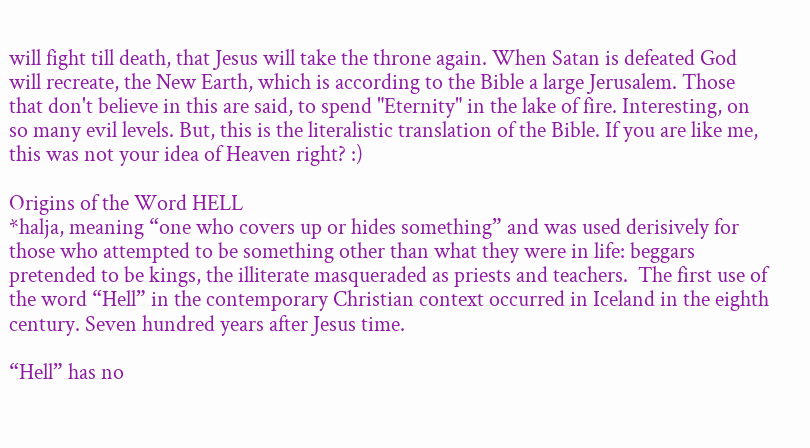will fight till death, that Jesus will take the throne again. When Satan is defeated God will recreate, the New Earth, which is according to the Bible a large Jerusalem. Those that don't believe in this are said, to spend "Eternity" in the lake of fire. Interesting, on so many evil levels. But, this is the literalistic translation of the Bible. If you are like me, this was not your idea of Heaven right? :)

Origins of the Word HELL
*halja, meaning “one who covers up or hides something” and was used derisively for those who attempted to be something other than what they were in life: beggars pretended to be kings, the illiterate masqueraded as priests and teachers.  The first use of the word “Hell” in the contemporary Christian context occurred in Iceland in the eighth century. Seven hundred years after Jesus time.

“Hell” has no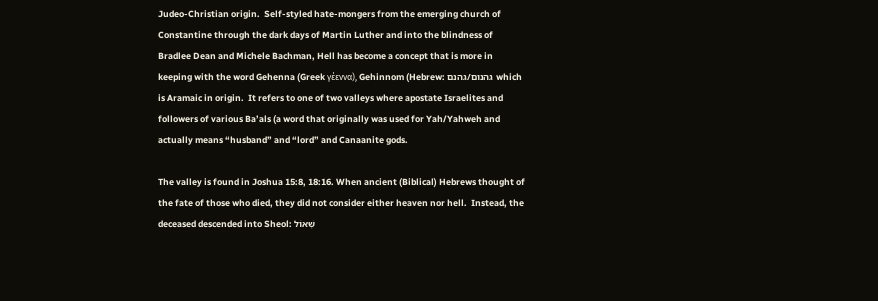Judeo-Christian origin.  Self-styled hate-mongers from the emerging church of Constantine through the dark days of Martin Luther and into the blindness of Bradlee Dean and Michele Bachman, Hell has become a concept that is more in keeping with the word Gehenna (Greek γέεννα), Gehinnom (Hebrew: גהנום/גהנם which is Aramaic in origin.  It refers to one of two valleys where apostate Israelites and followers of various Ba’als (a word that originally was used for Yah/Yahweh and actually means “husband” and “lord” and Canaanite gods.

The valley is found in Joshua 15:8, 18:16. When ancient (Biblical) Hebrews thought of the fate of those who died, they did not consider either heaven nor hell.  Instead, the deceased descended into Sheol: שְׁאוֹל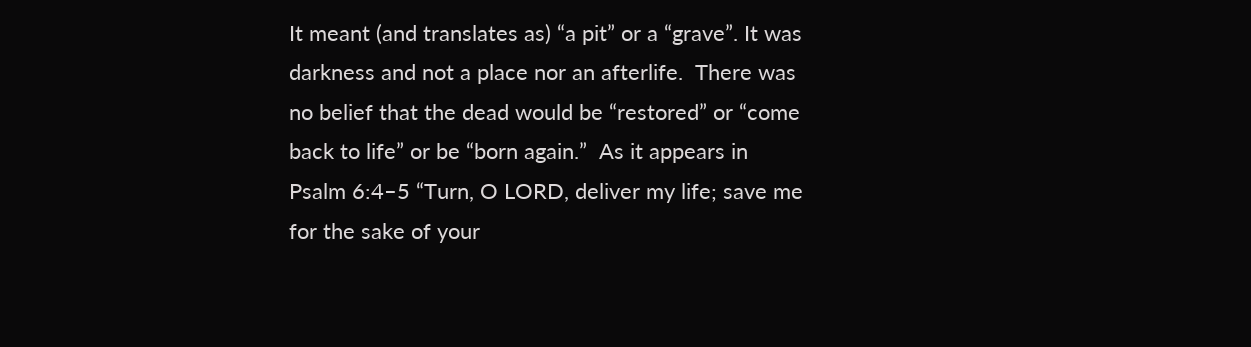It meant (and translates as) “a pit” or a “grave”. It was darkness and not a place nor an afterlife.  There was no belief that the dead would be “restored” or “come back to life” or be “born again.”  As it appears in Psalm 6:4–5 “Turn, O LORD, deliver my life; save me for the sake of your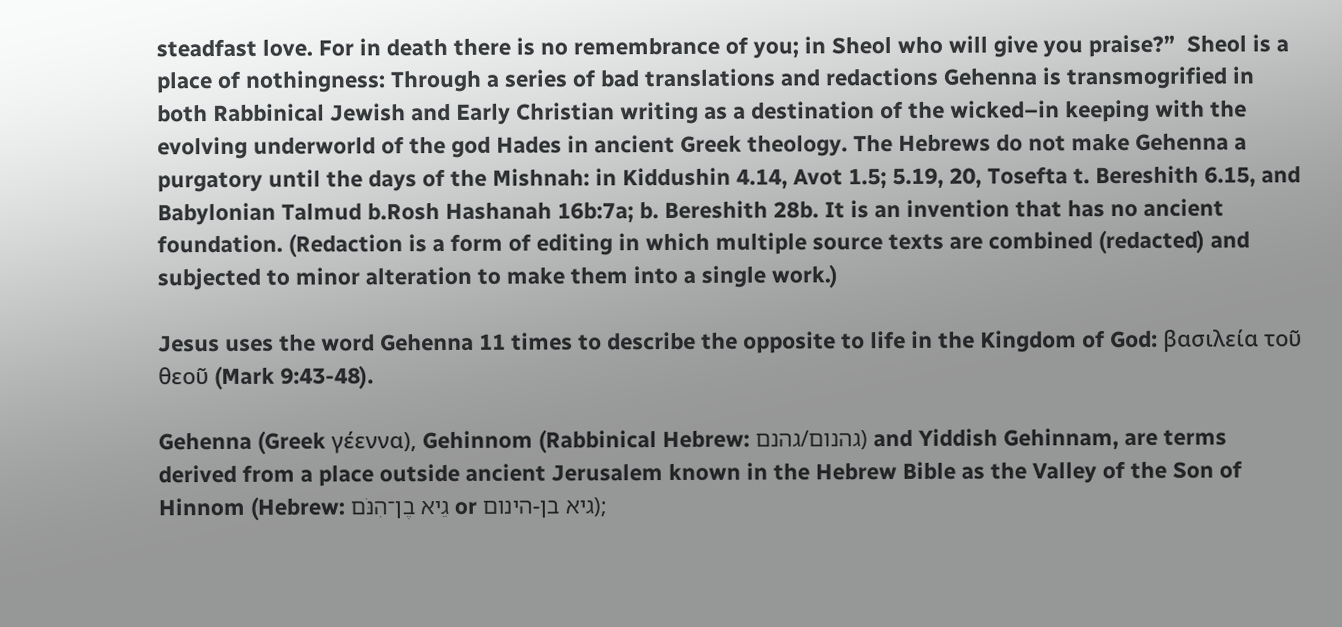steadfast love. For in death there is no remembrance of you; in Sheol who will give you praise?”  Sheol is a place of nothingness: Through a series of bad translations and redactions Gehenna is transmogrified in both Rabbinical Jewish and Early Christian writing as a destination of the wicked–in keeping with the evolving underworld of the god Hades in ancient Greek theology. The Hebrews do not make Gehenna a purgatory until the days of the Mishnah: in Kiddushin 4.14, Avot 1.5; 5.19, 20, Tosefta t. Bereshith 6.15, and Babylonian Talmud b.Rosh Hashanah 16b:7a; b. Bereshith 28b. It is an invention that has no ancient foundation. (Redaction is a form of editing in which multiple source texts are combined (redacted) and subjected to minor alteration to make them into a single work.)

Jesus uses the word Gehenna 11 times to describe the opposite to life in the Kingdom of God: βασιλεία τοῦ θεοῦ (Mark 9:43-48).

Gehenna (Greek γέεννα), Gehinnom (Rabbinical Hebrew: גהנום/גהנם) and Yiddish Gehinnam, are terms derived from a place outside ancient Jerusalem known in the Hebrew Bible as the Valley of the Son of Hinnom (Hebrew: גֵיא בֶן־הִנֹּם or גיא בן-הינום);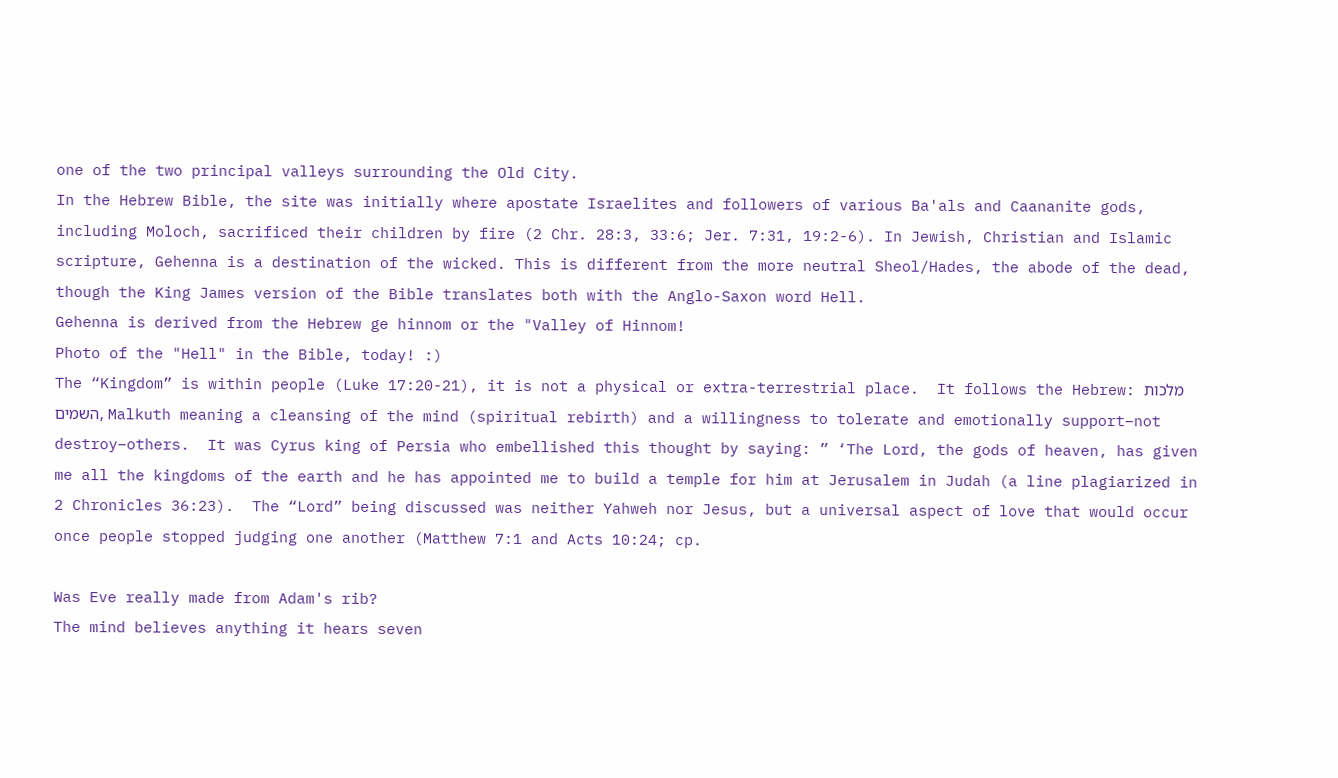one of the two principal valleys surrounding the Old City.
In the Hebrew Bible, the site was initially where apostate Israelites and followers of various Ba'als and Caananite gods, including Moloch, sacrificed their children by fire (2 Chr. 28:3, 33:6; Jer. 7:31, 19:2-6). In Jewish, Christian and Islamic scripture, Gehenna is a destination of the wicked. This is different from the more neutral Sheol/Hades, the abode of the dead, though the King James version of the Bible translates both with the Anglo-Saxon word Hell.
Gehenna is derived from the Hebrew ge hinnom or the "Valley of Hinnom!
Photo of the "Hell" in the Bible, today! :)
The “Kingdom” is within people (Luke 17:20-21), it is not a physical or extra-terrestrial place.  It follows the Hebrew: מלכות השמים, Malkuth meaning a cleansing of the mind (spiritual rebirth) and a willingness to tolerate and emotionally support–not destroy–others.  It was Cyrus king of Persia who embellished this thought by saying: ” ‘The Lord, the gods of heaven, has given me all the kingdoms of the earth and he has appointed me to build a temple for him at Jerusalem in Judah (a line plagiarized in 2 Chronicles 36:23).  The “Lord” being discussed was neither Yahweh nor Jesus, but a universal aspect of love that would occur once people stopped judging one another (Matthew 7:1 and Acts 10:24; cp.

Was Eve really made from Adam's rib?
The mind believes anything it hears seven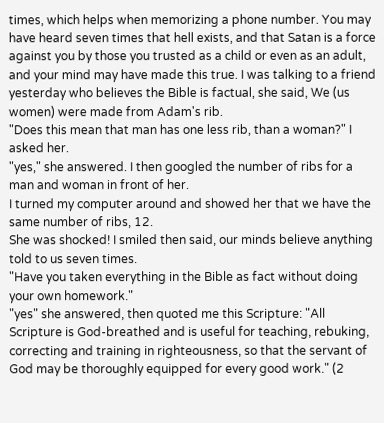times, which helps when memorizing a phone number. You may have heard seven times that hell exists, and that Satan is a force against you by those you trusted as a child or even as an adult, and your mind may have made this true. I was talking to a friend yesterday who believes the Bible is factual, she said, We (us women) were made from Adam's rib.
"Does this mean that man has one less rib, than a woman?" I asked her.
"yes," she answered. I then googled the number of ribs for a man and woman in front of her.
I turned my computer around and showed her that we have the same number of ribs, 12.
She was shocked! I smiled then said, our minds believe anything told to us seven times.
"Have you taken everything in the Bible as fact without doing your own homework."
"yes" she answered, then quoted me this Scripture: "All Scripture is God-breathed and is useful for teaching, rebuking, correcting and training in righteousness, so that the servant of God may be thoroughly equipped for every good work." (2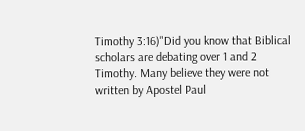Timothy 3:16)"Did you know that Biblical scholars are debating over 1 and 2 Timothy. Many believe they were not written by Apostel Paul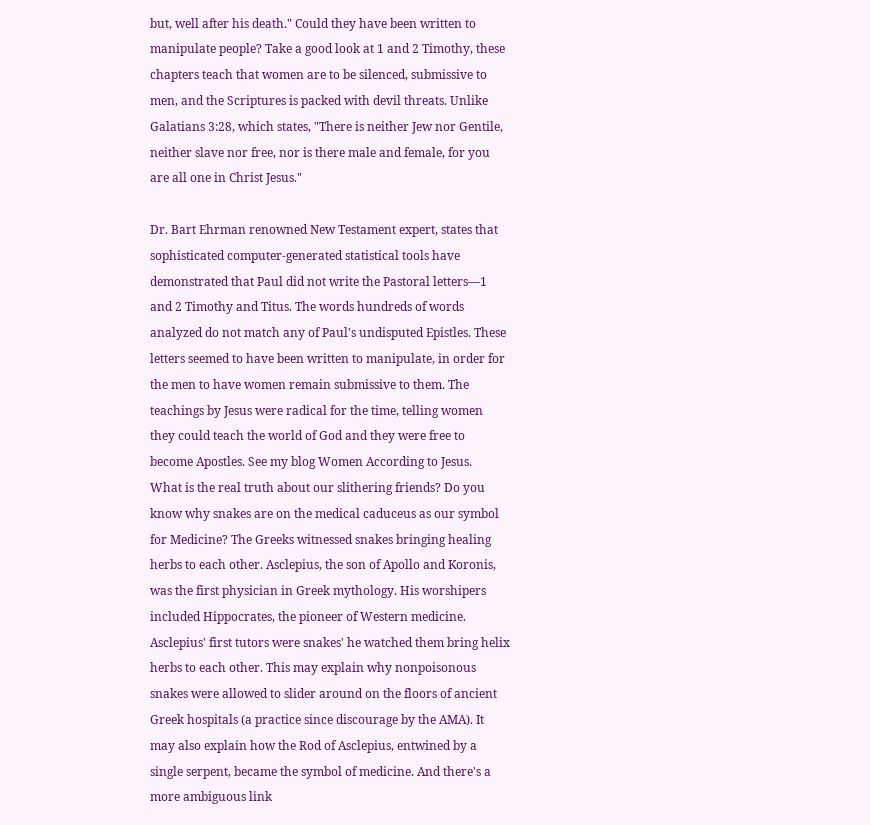but, well after his death." Could they have been written to manipulate people? Take a good look at 1 and 2 Timothy, these chapters teach that women are to be silenced, submissive to men, and the Scriptures is packed with devil threats. Unlike Galatians 3:28, which states, "There is neither Jew nor Gentile, neither slave nor free, nor is there male and female, for you are all one in Christ Jesus."

Dr. Bart Ehrman renowned New Testament expert, states that sophisticated computer-generated statistical tools have demonstrated that Paul did not write the Pastoral letters—1 and 2 Timothy and Titus. The words hundreds of words analyzed do not match any of Paul's undisputed Epistles. These letters seemed to have been written to manipulate, in order for the men to have women remain submissive to them. The teachings by Jesus were radical for the time, telling women they could teach the world of God and they were free to become Apostles. See my blog Women According to Jesus.
What is the real truth about our slithering friends? Do you know why snakes are on the medical caduceus as our symbol for Medicine? The Greeks witnessed snakes bringing healing herbs to each other. Asclepius, the son of Apollo and Koronis, was the first physician in Greek mythology. His worshipers included Hippocrates, the pioneer of Western medicine. Asclepius' first tutors were snakes' he watched them bring helix herbs to each other. This may explain why nonpoisonous snakes were allowed to slider around on the floors of ancient Greek hospitals (a practice since discourage by the AMA). It may also explain how the Rod of Asclepius, entwined by a single serpent, became the symbol of medicine. And there's a more ambiguous link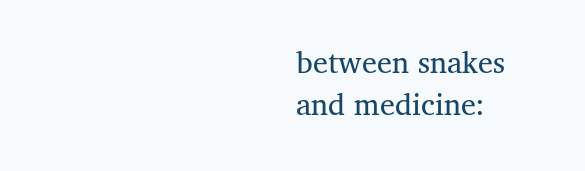between snakes and medicine: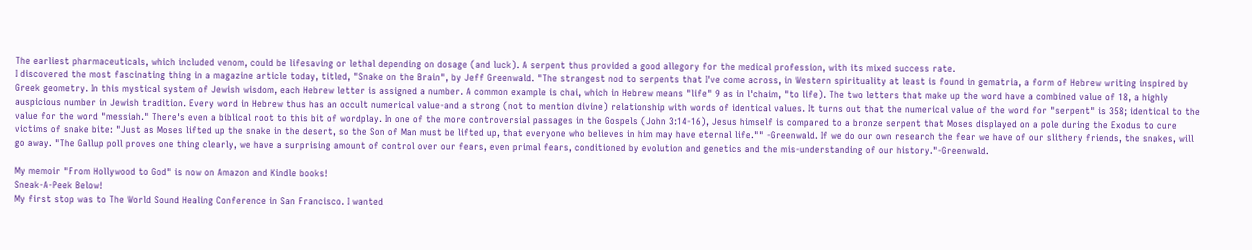The earliest pharmaceuticals, which included venom, could be lifesaving or lethal depending on dosage (and luck). A serpent thus provided a good allegory for the medical profession, with its mixed success rate.
I discovered the most fascinating thing in a magazine article today, titled, "Snake on the Brain", by Jeff Greenwald. "The strangest nod to serpents that I've come across, in Western spirituality at least is found in gematria, a form of Hebrew writing inspired by Greek geometry. In this mystical system of Jewish wisdom, each Hebrew letter is assigned a number. A common example is chai, which in Hebrew means "life" 9 as in l'chaim, "to life). The two letters that make up the word have a combined value of 18, a highly auspicious number in Jewish tradition. Every word in Hebrew thus has an occult numerical value-and a strong (not to mention divine) relationship with words of identical values. It turns out that the numerical value of the word for "serpent" is 358; identical to the value for the word "messiah." There's even a biblical root to this bit of wordplay. In one of the more controversial passages in the Gospels (John 3:14-16), Jesus himself is compared to a bronze serpent that Moses displayed on a pole during the Exodus to cure victims of snake bite: "Just as Moses lifted up the snake in the desert, so the Son of Man must be lifted up, that everyone who believes in him may have eternal life."" -Greenwald. If we do our own research the fear we have of our slithery friends, the snakes, will go away. "The Gallup poll proves one thing clearly, we have a surprising amount of control over our fears, even primal fears, conditioned by evolution and genetics and the mis-understanding of our history."-Greenwald.

My memoir "From Hollywood to God" is now on Amazon and Kindle books!
Sneak-A-Peek Below!
My first stop was to The World Sound Healing Conference in San Francisco. I wanted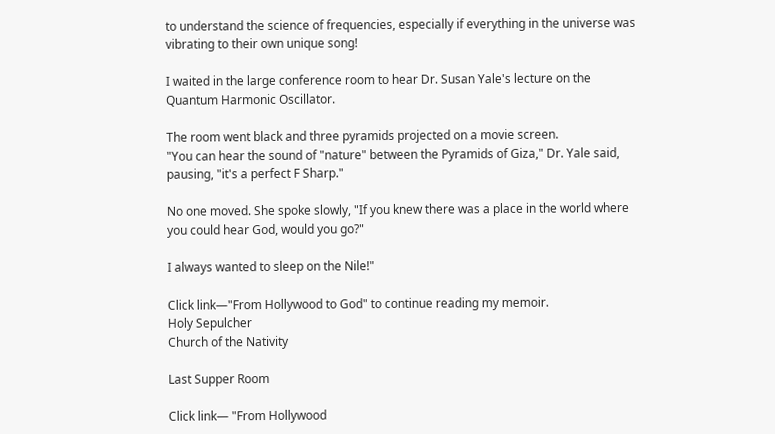to understand the science of frequencies, especially if everything in the universe was vibrating to their own unique song!

I waited in the large conference room to hear Dr. Susan Yale's lecture on the Quantum Harmonic Oscillator.

The room went black and three pyramids projected on a movie screen.
"You can hear the sound of "nature" between the Pyramids of Giza," Dr. Yale said, pausing, "it's a perfect F Sharp."

No one moved. She spoke slowly, "If you knew there was a place in the world where you could hear God, would you go?"

I always wanted to sleep on the Nile!"

Click link—"From Hollywood to God" to continue reading my memoir.
Holy Sepulcher
Church of the Nativity

Last Supper Room

Click link— "From Hollywood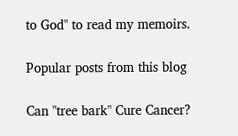to God" to read my memoirs.

Popular posts from this blog

Can "tree bark" Cure Cancer?